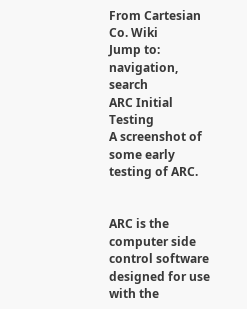From Cartesian Co. Wiki
Jump to: navigation, search
ARC Initial Testing
A screenshot of some early testing of ARC.


ARC is the computer side control software designed for use with the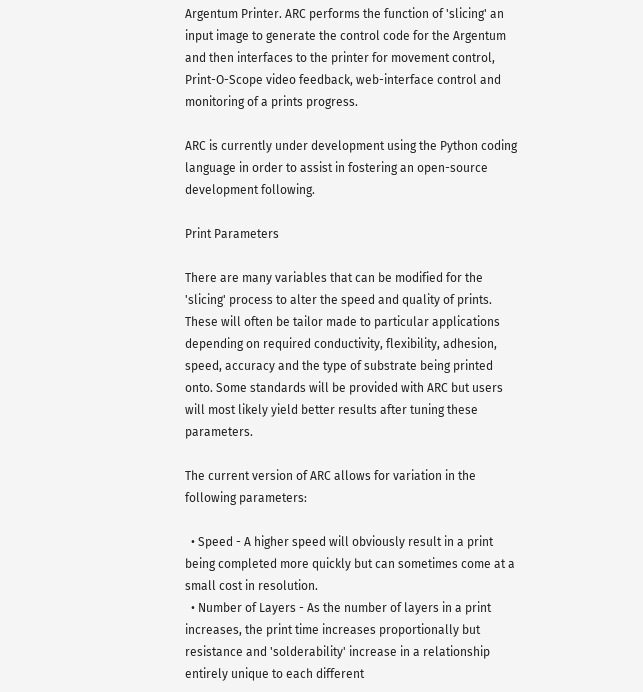Argentum Printer. ARC performs the function of 'slicing' an input image to generate the control code for the Argentum and then interfaces to the printer for movement control, Print-O-Scope video feedback, web-interface control and monitoring of a prints progress.

ARC is currently under development using the Python coding language in order to assist in fostering an open-source development following.

Print Parameters

There are many variables that can be modified for the 'slicing' process to alter the speed and quality of prints. These will often be tailor made to particular applications depending on required conductivity, flexibility, adhesion, speed, accuracy and the type of substrate being printed onto. Some standards will be provided with ARC but users will most likely yield better results after tuning these parameters.

The current version of ARC allows for variation in the following parameters:

  • Speed - A higher speed will obviously result in a print being completed more quickly but can sometimes come at a small cost in resolution.
  • Number of Layers - As the number of layers in a print increases, the print time increases proportionally but resistance and 'solderability' increase in a relationship entirely unique to each different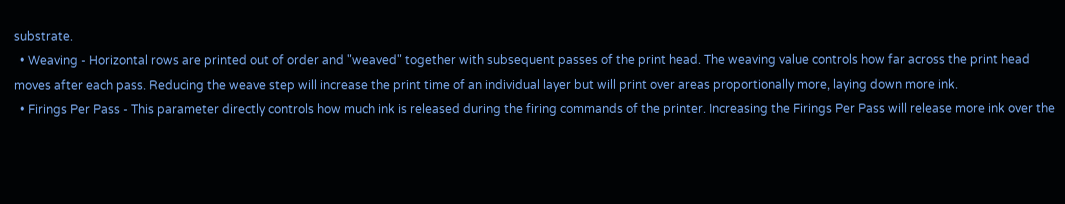substrate.
  • Weaving - Horizontal rows are printed out of order and "weaved" together with subsequent passes of the print head. The weaving value controls how far across the print head moves after each pass. Reducing the weave step will increase the print time of an individual layer but will print over areas proportionally more, laying down more ink.
  • Firings Per Pass - This parameter directly controls how much ink is released during the firing commands of the printer. Increasing the Firings Per Pass will release more ink over the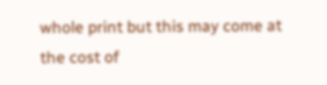whole print but this may come at the cost of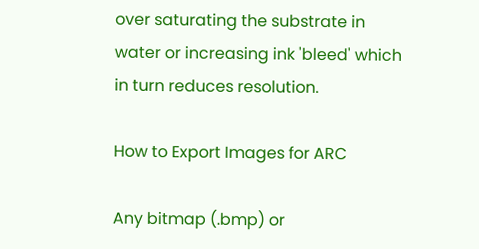over saturating the substrate in water or increasing ink 'bleed' which in turn reduces resolution.

How to Export Images for ARC

Any bitmap (.bmp) or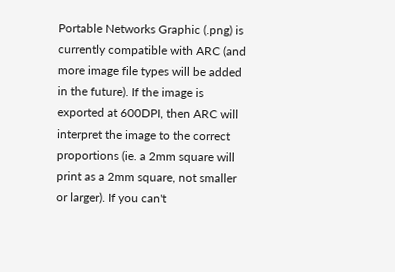Portable Networks Graphic (.png) is currently compatible with ARC (and more image file types will be added in the future). If the image is exported at 600DPI, then ARC will interpret the image to the correct proportions (ie. a 2mm square will print as a 2mm square, not smaller or larger). If you can't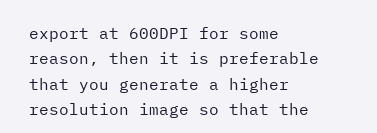export at 600DPI for some reason, then it is preferable that you generate a higher resolution image so that the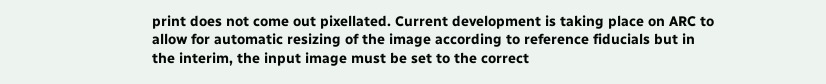print does not come out pixellated. Current development is taking place on ARC to allow for automatic resizing of the image according to reference fiducials but in the interim, the input image must be set to the correct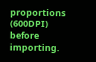proportions (600DPI) before importing.